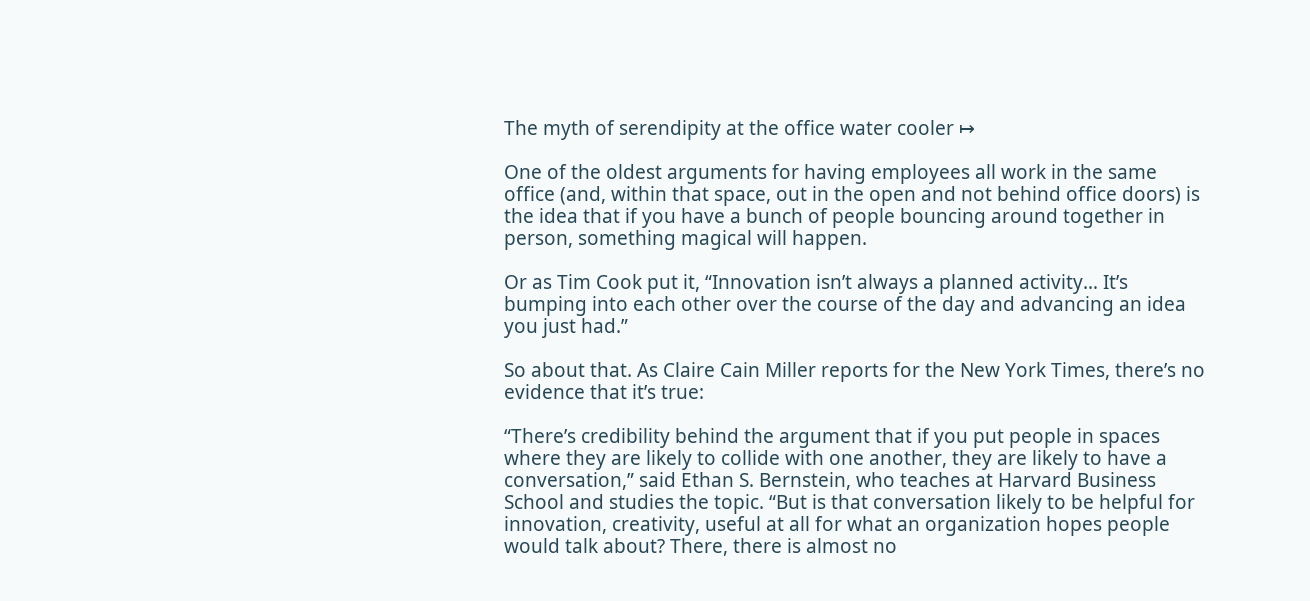The myth of serendipity at the office water cooler ↦

One of the oldest arguments for having employees all work in the same office (and, within that space, out in the open and not behind office doors) is the idea that if you have a bunch of people bouncing around together in person, something magical will happen.

Or as Tim Cook put it, “Innovation isn’t always a planned activity… It’s bumping into each other over the course of the day and advancing an idea you just had.”

So about that. As Claire Cain Miller reports for the New York Times, there’s no evidence that it’s true:

“There’s credibility behind the argument that if you put people in spaces where they are likely to collide with one another, they are likely to have a conversation,” said Ethan S. Bernstein, who teaches at Harvard Business School and studies the topic. “But is that conversation likely to be helpful for innovation, creativity, useful at all for what an organization hopes people would talk about? There, there is almost no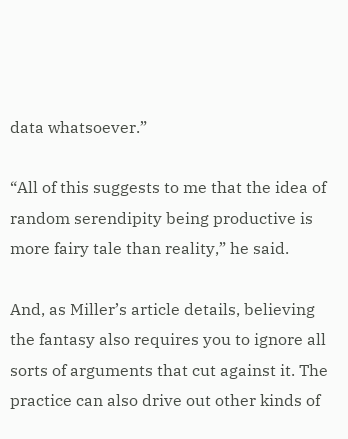data whatsoever.”

“All of this suggests to me that the idea of random serendipity being productive is more fairy tale than reality,” he said.

And, as Miller’s article details, believing the fantasy also requires you to ignore all sorts of arguments that cut against it. The practice can also drive out other kinds of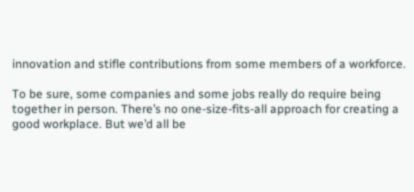innovation and stifle contributions from some members of a workforce.

To be sure, some companies and some jobs really do require being together in person. There’s no one-size-fits-all approach for creating a good workplace. But we’d all be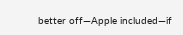better off—Apple included—if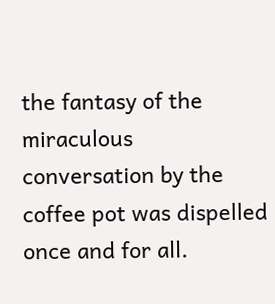the fantasy of the miraculous conversation by the coffee pot was dispelled once and for all.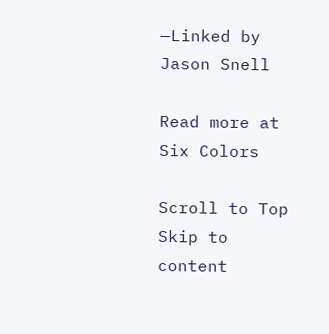—Linked by Jason Snell

Read more at Six Colors

Scroll to Top
Skip to content